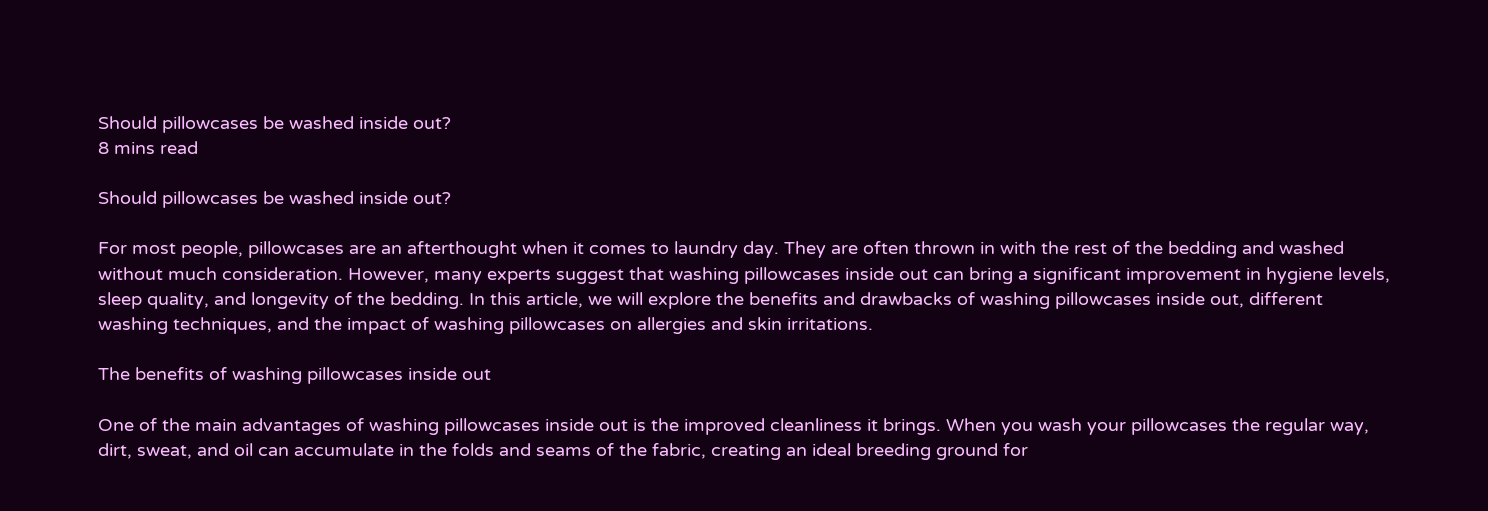Should pillowcases be washed inside out?
8 mins read

Should pillowcases be washed inside out?

For most people, pillowcases are an afterthought when it comes to laundry day. They are often thrown in with the rest of the bedding and washed without much consideration. However, many experts suggest that washing pillowcases inside out can bring a significant improvement in hygiene levels, sleep quality, and longevity of the bedding. In this article, we will explore the benefits and drawbacks of washing pillowcases inside out, different washing techniques, and the impact of washing pillowcases on allergies and skin irritations.

The benefits of washing pillowcases inside out

One of the main advantages of washing pillowcases inside out is the improved cleanliness it brings. When you wash your pillowcases the regular way, dirt, sweat, and oil can accumulate in the folds and seams of the fabric, creating an ideal breeding ground for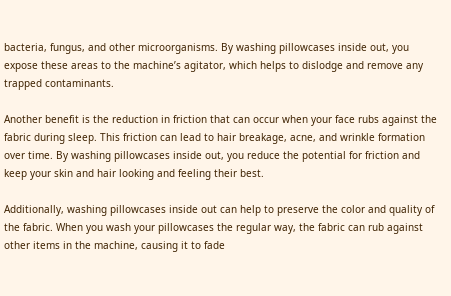bacteria, fungus, and other microorganisms. By washing pillowcases inside out, you expose these areas to the machine’s agitator, which helps to dislodge and remove any trapped contaminants.

Another benefit is the reduction in friction that can occur when your face rubs against the fabric during sleep. This friction can lead to hair breakage, acne, and wrinkle formation over time. By washing pillowcases inside out, you reduce the potential for friction and keep your skin and hair looking and feeling their best.

Additionally, washing pillowcases inside out can help to preserve the color and quality of the fabric. When you wash your pillowcases the regular way, the fabric can rub against other items in the machine, causing it to fade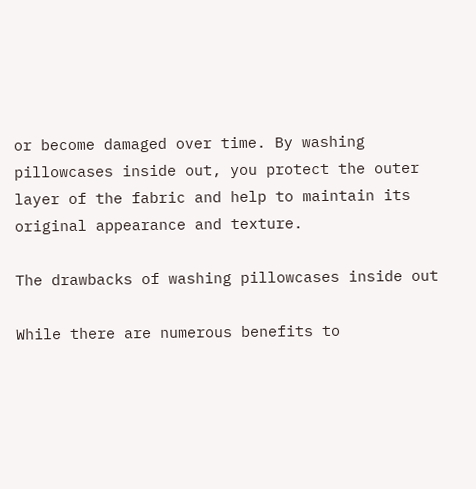or become damaged over time. By washing pillowcases inside out, you protect the outer layer of the fabric and help to maintain its original appearance and texture.

The drawbacks of washing pillowcases inside out

While there are numerous benefits to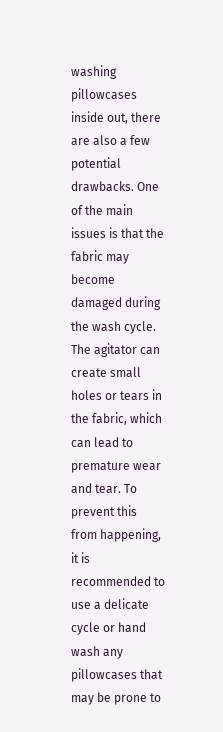washing pillowcases inside out, there are also a few potential drawbacks. One of the main issues is that the fabric may become damaged during the wash cycle. The agitator can create small holes or tears in the fabric, which can lead to premature wear and tear. To prevent this from happening, it is recommended to use a delicate cycle or hand wash any pillowcases that may be prone to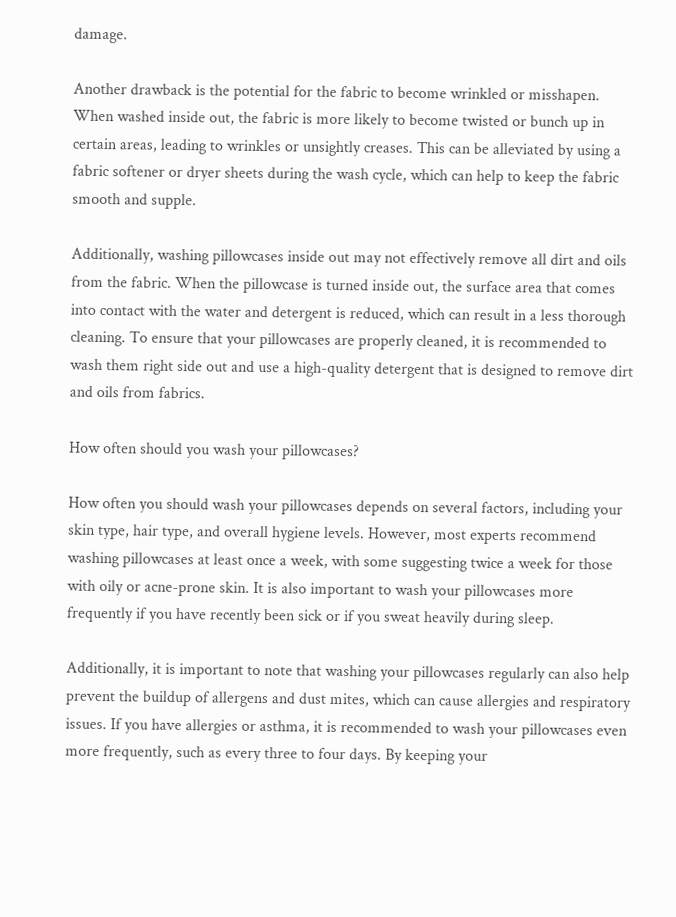damage.

Another drawback is the potential for the fabric to become wrinkled or misshapen. When washed inside out, the fabric is more likely to become twisted or bunch up in certain areas, leading to wrinkles or unsightly creases. This can be alleviated by using a fabric softener or dryer sheets during the wash cycle, which can help to keep the fabric smooth and supple.

Additionally, washing pillowcases inside out may not effectively remove all dirt and oils from the fabric. When the pillowcase is turned inside out, the surface area that comes into contact with the water and detergent is reduced, which can result in a less thorough cleaning. To ensure that your pillowcases are properly cleaned, it is recommended to wash them right side out and use a high-quality detergent that is designed to remove dirt and oils from fabrics.

How often should you wash your pillowcases?

How often you should wash your pillowcases depends on several factors, including your skin type, hair type, and overall hygiene levels. However, most experts recommend washing pillowcases at least once a week, with some suggesting twice a week for those with oily or acne-prone skin. It is also important to wash your pillowcases more frequently if you have recently been sick or if you sweat heavily during sleep.

Additionally, it is important to note that washing your pillowcases regularly can also help prevent the buildup of allergens and dust mites, which can cause allergies and respiratory issues. If you have allergies or asthma, it is recommended to wash your pillowcases even more frequently, such as every three to four days. By keeping your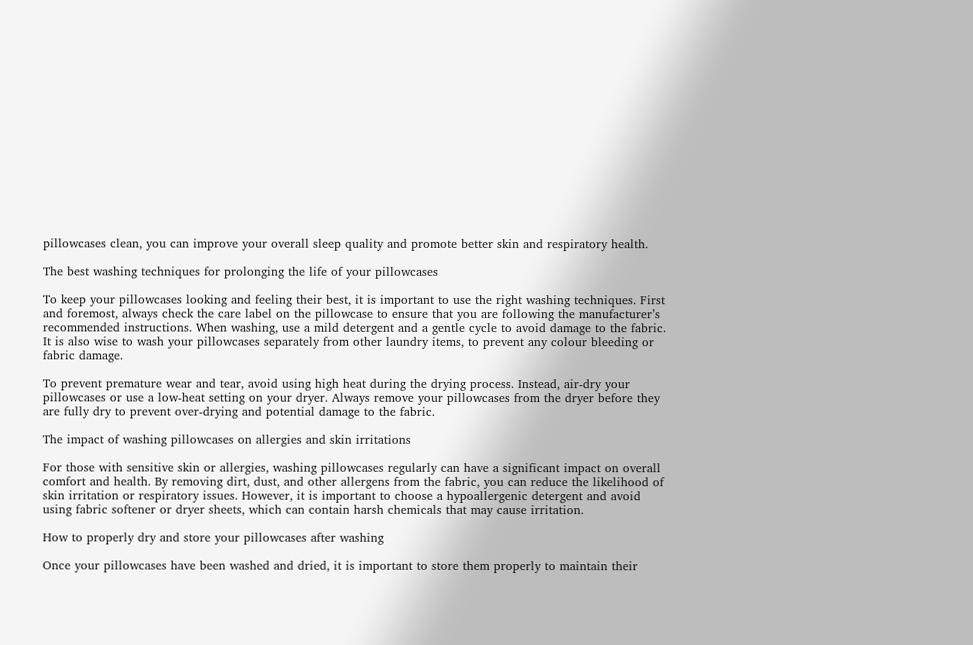pillowcases clean, you can improve your overall sleep quality and promote better skin and respiratory health.

The best washing techniques for prolonging the life of your pillowcases

To keep your pillowcases looking and feeling their best, it is important to use the right washing techniques. First and foremost, always check the care label on the pillowcase to ensure that you are following the manufacturer’s recommended instructions. When washing, use a mild detergent and a gentle cycle to avoid damage to the fabric. It is also wise to wash your pillowcases separately from other laundry items, to prevent any colour bleeding or fabric damage.

To prevent premature wear and tear, avoid using high heat during the drying process. Instead, air-dry your pillowcases or use a low-heat setting on your dryer. Always remove your pillowcases from the dryer before they are fully dry to prevent over-drying and potential damage to the fabric.

The impact of washing pillowcases on allergies and skin irritations

For those with sensitive skin or allergies, washing pillowcases regularly can have a significant impact on overall comfort and health. By removing dirt, dust, and other allergens from the fabric, you can reduce the likelihood of skin irritation or respiratory issues. However, it is important to choose a hypoallergenic detergent and avoid using fabric softener or dryer sheets, which can contain harsh chemicals that may cause irritation.

How to properly dry and store your pillowcases after washing

Once your pillowcases have been washed and dried, it is important to store them properly to maintain their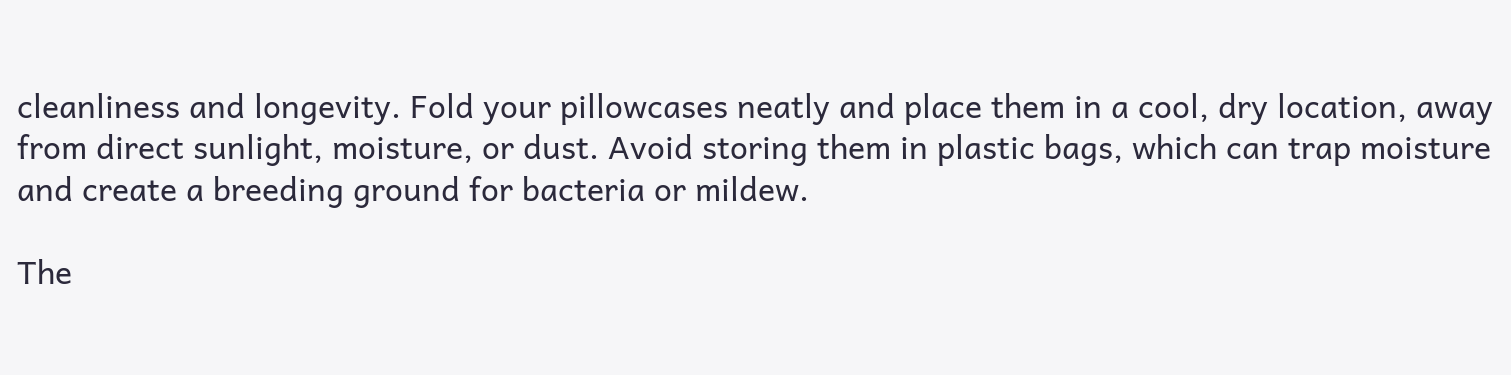cleanliness and longevity. Fold your pillowcases neatly and place them in a cool, dry location, away from direct sunlight, moisture, or dust. Avoid storing them in plastic bags, which can trap moisture and create a breeding ground for bacteria or mildew.

The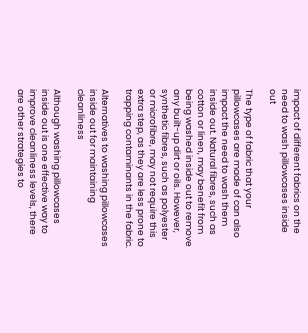impact of different fabrics on the need to wash pillowcases inside out

The type of fabric that your pillowcases are made of can also impact the need to wash them inside out. Natural fibres, such as cotton or linen, may benefit from being washed inside out to remove any built-up dirt or oils. However, synthetic fibres, such as polyester or microfibre, may not require this extra step, as they are less prone to trapping contaminants in the fabric.

Alternatives to washing pillowcases inside out for maintaining cleanliness

Although washing pillowcases inside out is one effective way to improve cleanliness levels, there are other strategies to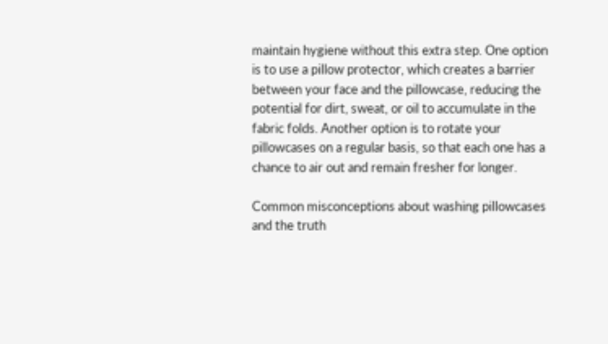maintain hygiene without this extra step. One option is to use a pillow protector, which creates a barrier between your face and the pillowcase, reducing the potential for dirt, sweat, or oil to accumulate in the fabric folds. Another option is to rotate your pillowcases on a regular basis, so that each one has a chance to air out and remain fresher for longer.

Common misconceptions about washing pillowcases and the truth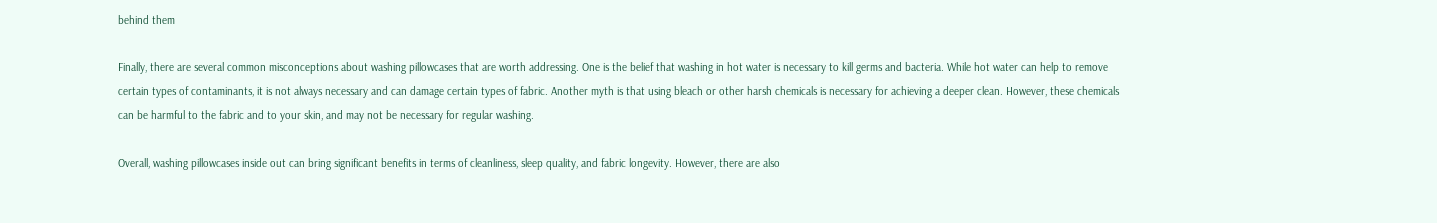behind them

Finally, there are several common misconceptions about washing pillowcases that are worth addressing. One is the belief that washing in hot water is necessary to kill germs and bacteria. While hot water can help to remove certain types of contaminants, it is not always necessary and can damage certain types of fabric. Another myth is that using bleach or other harsh chemicals is necessary for achieving a deeper clean. However, these chemicals can be harmful to the fabric and to your skin, and may not be necessary for regular washing.

Overall, washing pillowcases inside out can bring significant benefits in terms of cleanliness, sleep quality, and fabric longevity. However, there are also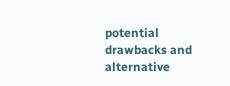potential drawbacks and alternative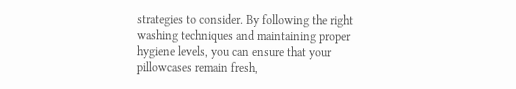strategies to consider. By following the right washing techniques and maintaining proper hygiene levels, you can ensure that your pillowcases remain fresh,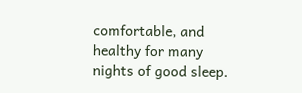comfortable, and healthy for many nights of good sleep.